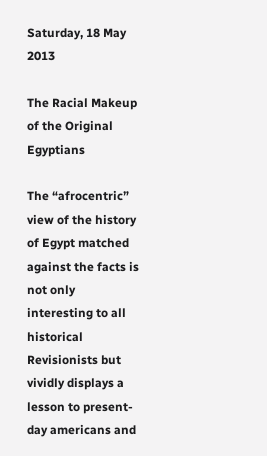Saturday, 18 May 2013

The Racial Makeup of the Original Egyptians

The “afrocentric” view of the history of Egypt matched against the facts is not only interesting to all historical Revisionists but vividly displays a lesson to present-day americans and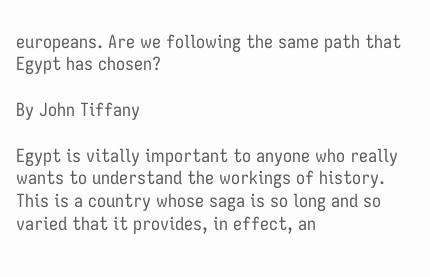europeans. Are we following the same path that Egypt has chosen?

By John Tiffany

Egypt is vitally important to anyone who really wants to understand the workings of history. This is a country whose saga is so long and so varied that it provides, in effect, an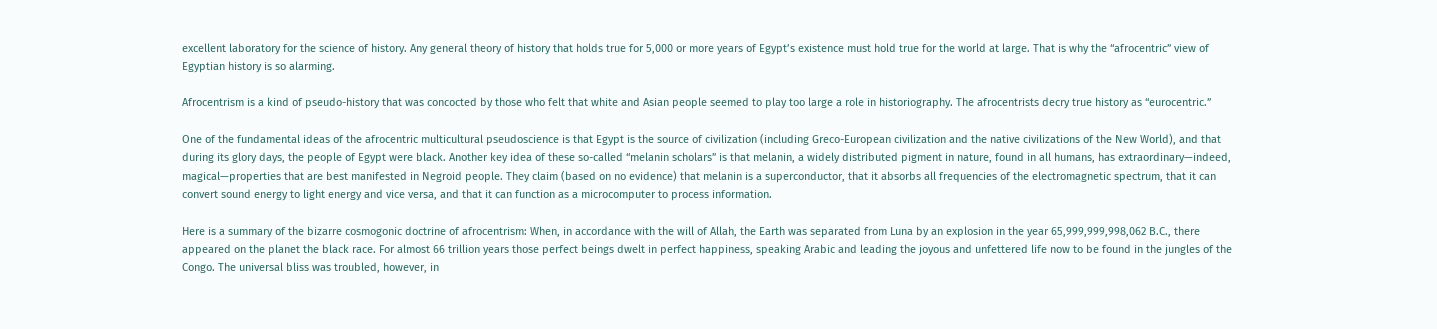excellent laboratory for the science of history. Any general theory of history that holds true for 5,000 or more years of Egypt’s existence must hold true for the world at large. That is why the “afrocentric” view of Egyptian history is so alarming.

Afrocentrism is a kind of pseudo-history that was concocted by those who felt that white and Asian people seemed to play too large a role in historiography. The afrocentrists decry true history as “eurocentric.”

One of the fundamental ideas of the afrocentric multicultural pseudoscience is that Egypt is the source of civilization (including Greco-European civilization and the native civilizations of the New World), and that during its glory days, the people of Egypt were black. Another key idea of these so-called “melanin scholars” is that melanin, a widely distributed pigment in nature, found in all humans, has extraordinary—indeed, magical—properties that are best manifested in Negroid people. They claim (based on no evidence) that melanin is a superconductor, that it absorbs all frequencies of the electromagnetic spectrum, that it can convert sound energy to light energy and vice versa, and that it can function as a microcomputer to process information.

Here is a summary of the bizarre cosmogonic doctrine of afrocentrism: When, in accordance with the will of Allah, the Earth was separated from Luna by an explosion in the year 65,999,999,998,062 B.C., there appeared on the planet the black race. For almost 66 trillion years those perfect beings dwelt in perfect happiness, speaking Arabic and leading the joyous and unfettered life now to be found in the jungles of the Congo. The universal bliss was troubled, however, in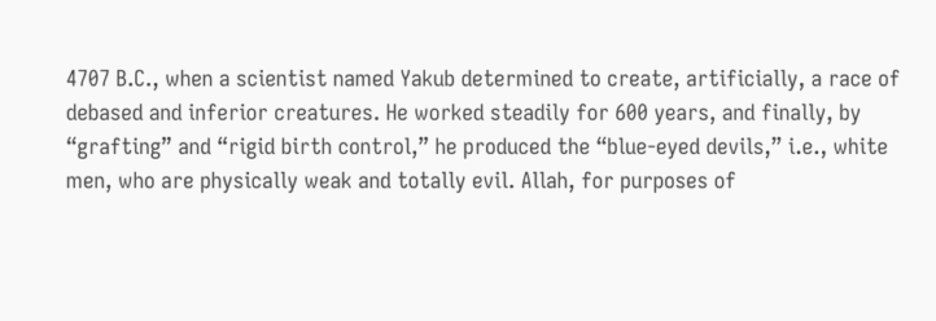4707 B.C., when a scientist named Yakub determined to create, artificially, a race of debased and inferior creatures. He worked steadily for 600 years, and finally, by “grafting” and “rigid birth control,” he produced the “blue-eyed devils,” i.e., white men, who are physically weak and totally evil. Allah, for purposes of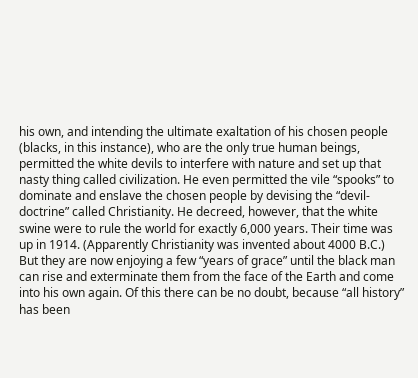his own, and intending the ultimate exaltation of his chosen people (blacks, in this instance), who are the only true human beings, permitted the white devils to interfere with nature and set up that nasty thing called civilization. He even permitted the vile “spooks” to dominate and enslave the chosen people by devising the “devil-doctrine” called Christianity. He decreed, however, that the white swine were to rule the world for exactly 6,000 years. Their time was up in 1914. (Apparently Christianity was invented about 4000 B.C.) But they are now enjoying a few “years of grace” until the black man can rise and exterminate them from the face of the Earth and come into his own again. Of this there can be no doubt, because “all history” has been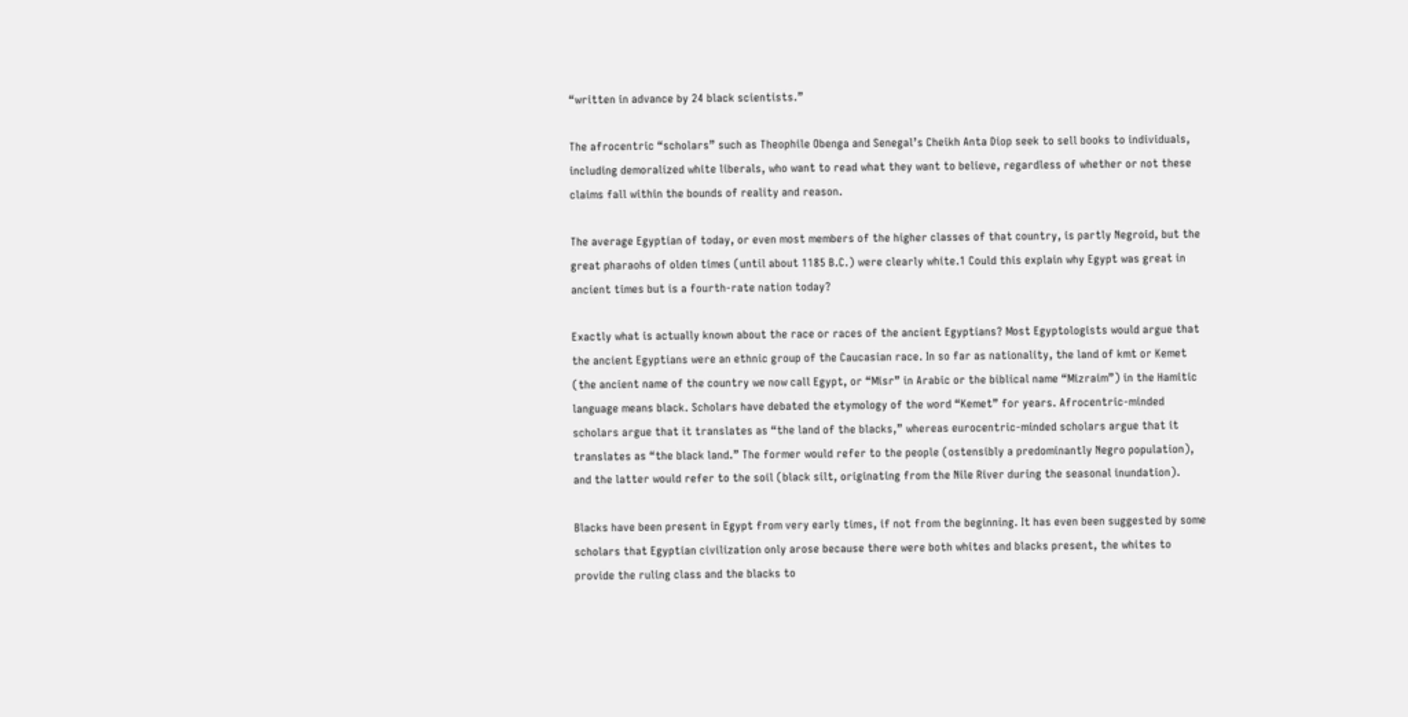“written in advance by 24 black scientists.”

The afrocentric “scholars” such as Theophile Obenga and Senegal’s Cheikh Anta Diop seek to sell books to individuals, including demoralized white liberals, who want to read what they want to believe, regardless of whether or not these claims fall within the bounds of reality and reason.

The average Egyptian of today, or even most members of the higher classes of that country, is partly Negroid, but the great pharaohs of olden times (until about 1185 B.C.) were clearly white.1 Could this explain why Egypt was great in ancient times but is a fourth-rate nation today?

Exactly what is actually known about the race or races of the ancient Egyptians? Most Egyptologists would argue that the ancient Egyptians were an ethnic group of the Caucasian race. In so far as nationality, the land of kmt or Kemet (the ancient name of the country we now call Egypt, or “Misr” in Arabic or the biblical name “Mizraim”) in the Hamitic language means black. Scholars have debated the etymology of the word “Kemet” for years. Afrocentric-minded scholars argue that it translates as “the land of the blacks,” whereas eurocentric-minded scholars argue that it translates as “the black land.” The former would refer to the people (ostensibly a predominantly Negro population), and the latter would refer to the soil (black silt, originating from the Nile River during the seasonal inundation).

Blacks have been present in Egypt from very early times, if not from the beginning. It has even been suggested by some scholars that Egyptian civilization only arose because there were both whites and blacks present, the whites to provide the ruling class and the blacks to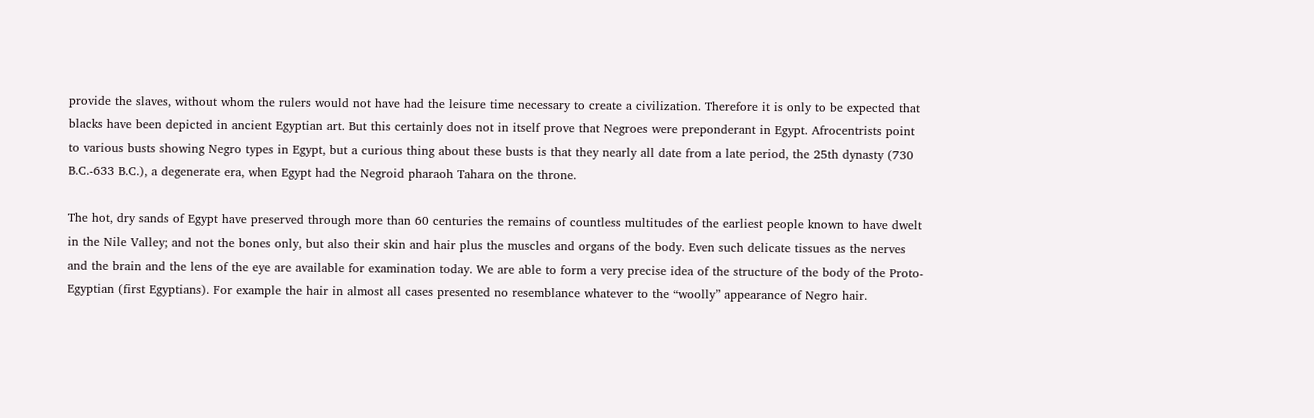provide the slaves, without whom the rulers would not have had the leisure time necessary to create a civilization. Therefore it is only to be expected that blacks have been depicted in ancient Egyptian art. But this certainly does not in itself prove that Negroes were preponderant in Egypt. Afrocentrists point to various busts showing Negro types in Egypt, but a curious thing about these busts is that they nearly all date from a late period, the 25th dynasty (730 B.C.-633 B.C.), a degenerate era, when Egypt had the Negroid pharaoh Tahara on the throne.

The hot, dry sands of Egypt have preserved through more than 60 centuries the remains of countless multitudes of the earliest people known to have dwelt in the Nile Valley; and not the bones only, but also their skin and hair plus the muscles and organs of the body. Even such delicate tissues as the nerves and the brain and the lens of the eye are available for examination today. We are able to form a very precise idea of the structure of the body of the Proto-Egyptian (first Egyptians). For example the hair in almost all cases presented no resemblance whatever to the “woolly” appearance of Negro hair.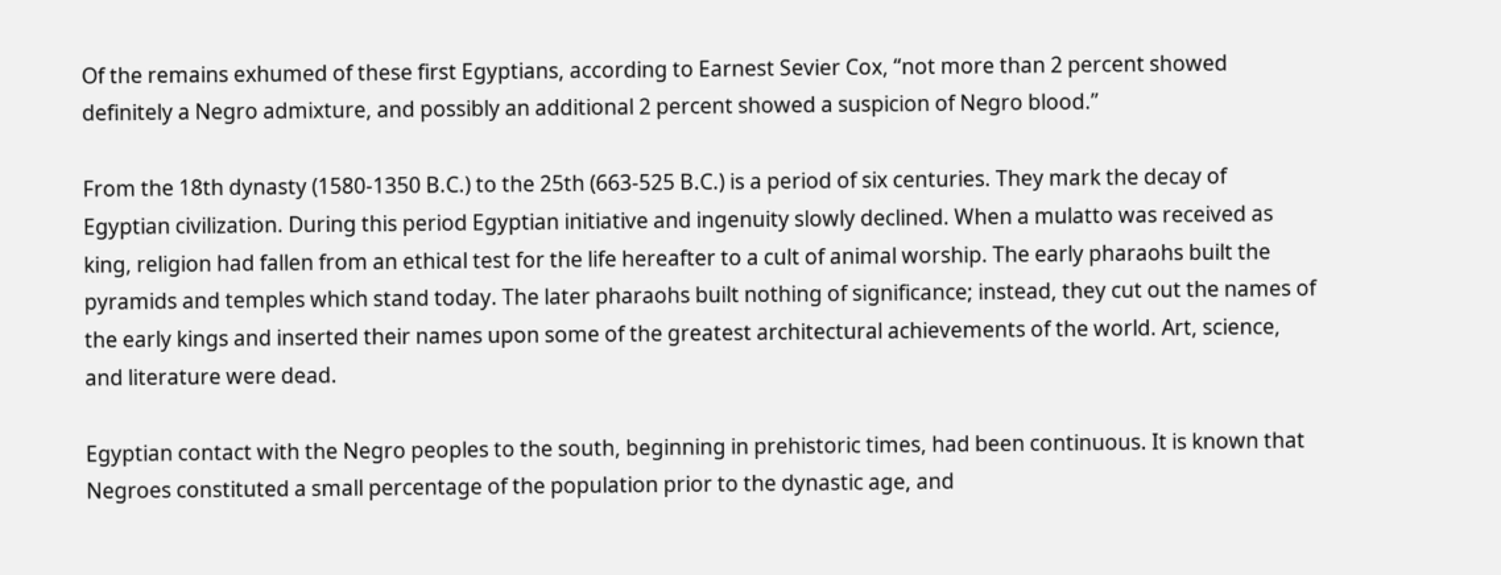Of the remains exhumed of these first Egyptians, according to Earnest Sevier Cox, “not more than 2 percent showed definitely a Negro admixture, and possibly an additional 2 percent showed a suspicion of Negro blood.”

From the 18th dynasty (1580-1350 B.C.) to the 25th (663-525 B.C.) is a period of six centuries. They mark the decay of Egyptian civilization. During this period Egyptian initiative and ingenuity slowly declined. When a mulatto was received as king, religion had fallen from an ethical test for the life hereafter to a cult of animal worship. The early pharaohs built the pyramids and temples which stand today. The later pharaohs built nothing of significance; instead, they cut out the names of the early kings and inserted their names upon some of the greatest architectural achievements of the world. Art, science, and literature were dead.

Egyptian contact with the Negro peoples to the south, beginning in prehistoric times, had been continuous. It is known that Negroes constituted a small percentage of the population prior to the dynastic age, and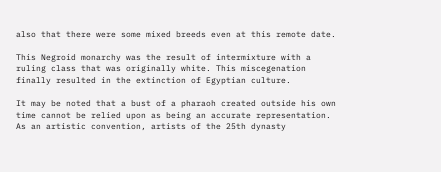also that there were some mixed breeds even at this remote date.

This Negroid monarchy was the result of intermixture with a ruling class that was originally white. This miscegenation finally resulted in the extinction of Egyptian culture.

It may be noted that a bust of a pharaoh created outside his own time cannot be relied upon as being an accurate representation. As an artistic convention, artists of the 25th dynasty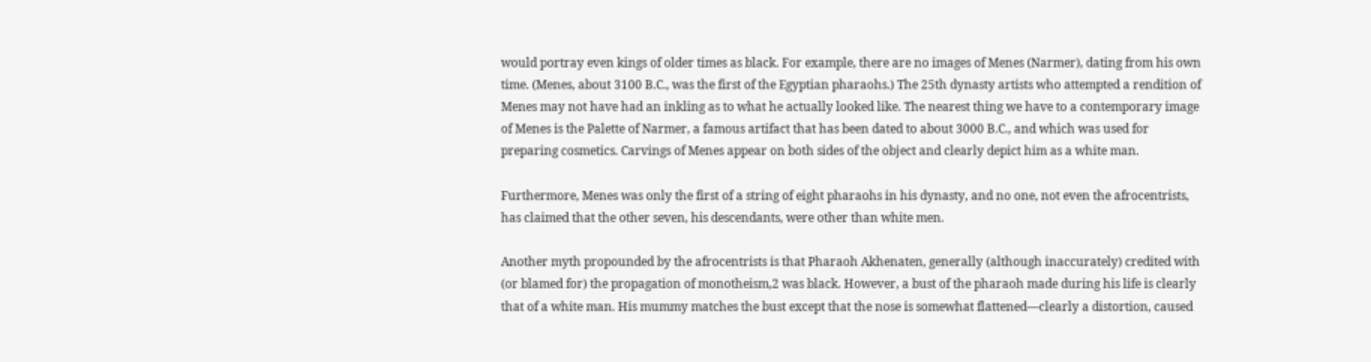would portray even kings of older times as black. For example, there are no images of Menes (Narmer), dating from his own time. (Menes, about 3100 B.C., was the first of the Egyptian pharaohs.) The 25th dynasty artists who attempted a rendition of Menes may not have had an inkling as to what he actually looked like. The nearest thing we have to a contemporary image of Menes is the Palette of Narmer, a famous artifact that has been dated to about 3000 B.C., and which was used for preparing cosmetics. Carvings of Menes appear on both sides of the object and clearly depict him as a white man.

Furthermore, Menes was only the first of a string of eight pharaohs in his dynasty, and no one, not even the afrocentrists, has claimed that the other seven, his descendants, were other than white men.

Another myth propounded by the afrocentrists is that Pharaoh Akhenaten, generally (although inaccurately) credited with (or blamed for) the propagation of monotheism,2 was black. However, a bust of the pharaoh made during his life is clearly that of a white man. His mummy matches the bust except that the nose is somewhat flattened—clearly a distortion, caused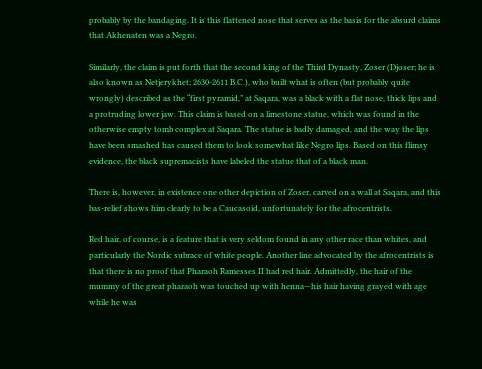probably by the bandaging. It is this flattened nose that serves as the basis for the absurd claims that Akhenaten was a Negro.

Similarly, the claim is put forth that the second king of the Third Dynasty, Zoser (Djoser; he is also known as Netjerykhet; 2630-2611 B.C.), who built what is often (but probably quite wrongly) described as the “first pyramid,” at Saqara, was a black with a flat nose, thick lips and a protruding lower jaw. This claim is based on a limestone statue, which was found in the otherwise empty tomb complex at Saqara. The statue is badly damaged, and the way the lips have been smashed has caused them to look somewhat like Negro lips. Based on this flimsy evidence, the black supremacists have labeled the statue that of a black man.

There is, however, in existence one other depiction of Zoser, carved on a wall at Saqara, and this bas-relief shows him clearly to be a Caucasoid, unfortunately for the afrocentrists.

Red hair, of course, is a feature that is very seldom found in any other race than whites, and particularly the Nordic subrace of white people. Another line advocated by the afrocentrists is that there is no proof that Pharaoh Ramesses II had red hair. Admittedly, the hair of the mummy of the great pharaoh was touched up with henna—his hair having grayed with age while he was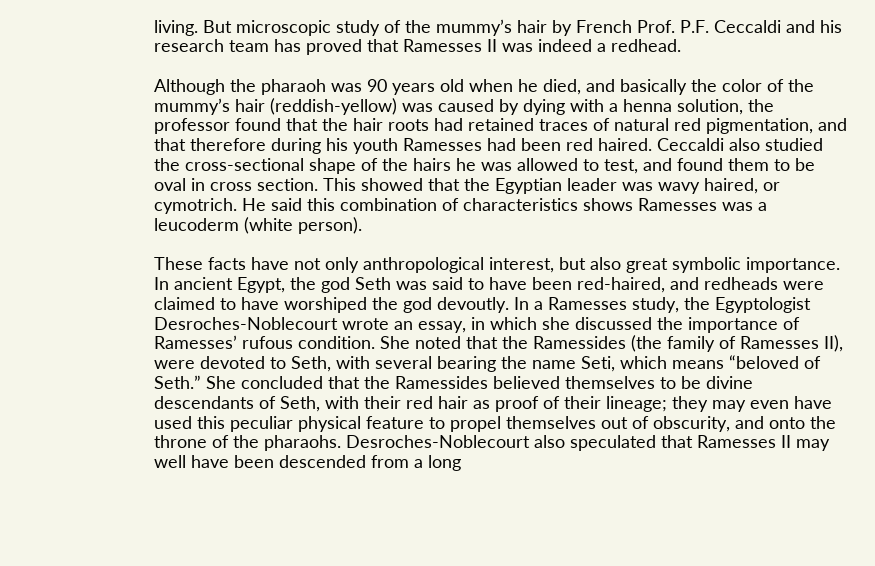living. But microscopic study of the mummy’s hair by French Prof. P.F. Ceccaldi and his research team has proved that Ramesses II was indeed a redhead.

Although the pharaoh was 90 years old when he died, and basically the color of the mummy’s hair (reddish-yellow) was caused by dying with a henna solution, the professor found that the hair roots had retained traces of natural red pigmentation, and that therefore during his youth Ramesses had been red haired. Ceccaldi also studied the cross-sectional shape of the hairs he was allowed to test, and found them to be oval in cross section. This showed that the Egyptian leader was wavy haired, or cymotrich. He said this combination of characteristics shows Ramesses was a leucoderm (white person).

These facts have not only anthropological interest, but also great symbolic importance. In ancient Egypt, the god Seth was said to have been red-haired, and redheads were claimed to have worshiped the god devoutly. In a Ramesses study, the Egyptologist Desroches-Noblecourt wrote an essay, in which she discussed the importance of Ramesses’ rufous condition. She noted that the Ramessides (the family of Ramesses II), were devoted to Seth, with several bearing the name Seti, which means “beloved of Seth.” She concluded that the Ramessides believed themselves to be divine descendants of Seth, with their red hair as proof of their lineage; they may even have used this peculiar physical feature to propel themselves out of obscurity, and onto the throne of the pharaohs. Desroches-Noblecourt also speculated that Ramesses II may well have been descended from a long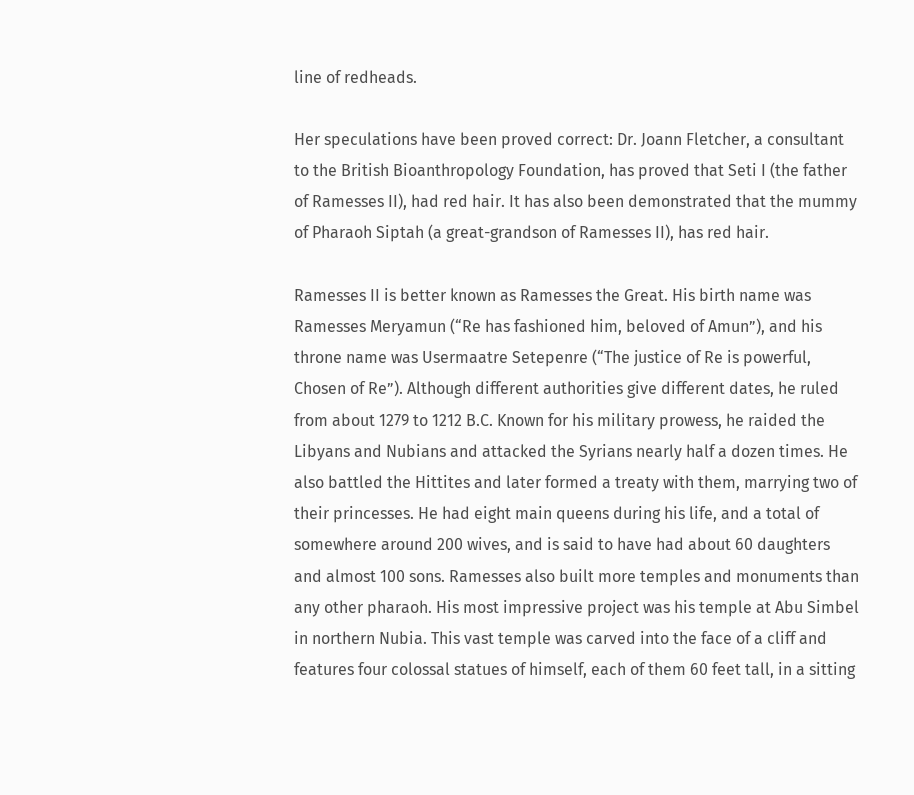line of redheads.

Her speculations have been proved correct: Dr. Joann Fletcher, a consultant to the British Bioanthropology Foundation, has proved that Seti I (the father of Ramesses II), had red hair. It has also been demonstrated that the mummy of Pharaoh Siptah (a great-grandson of Ramesses II), has red hair.

Ramesses II is better known as Ramesses the Great. His birth name was Ramesses Meryamun (“Re has fashioned him, beloved of Amun”), and his throne name was Usermaatre Setepenre (“The justice of Re is powerful, Chosen of Re”). Although different authorities give different dates, he ruled from about 1279 to 1212 B.C. Known for his military prowess, he raided the Libyans and Nubians and attacked the Syrians nearly half a dozen times. He also battled the Hittites and later formed a treaty with them, marrying two of their princesses. He had eight main queens during his life, and a total of somewhere around 200 wives, and is said to have had about 60 daughters and almost 100 sons. Ramesses also built more temples and monuments than any other pharaoh. His most impressive project was his temple at Abu Simbel in northern Nubia. This vast temple was carved into the face of a cliff and features four colossal statues of himself, each of them 60 feet tall, in a sitting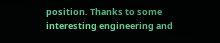position. Thanks to some interesting engineering and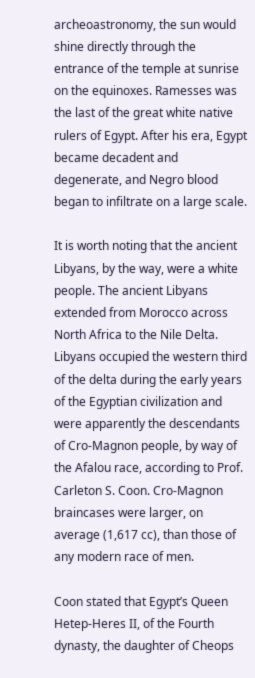archeoastronomy, the sun would shine directly through the entrance of the temple at sunrise on the equinoxes. Ramesses was the last of the great white native rulers of Egypt. After his era, Egypt became decadent and degenerate, and Negro blood began to infiltrate on a large scale.

It is worth noting that the ancient Libyans, by the way, were a white people. The ancient Libyans extended from Morocco across North Africa to the Nile Delta. Libyans occupied the western third of the delta during the early years of the Egyptian civilization and were apparently the descendants of Cro-Magnon people, by way of the Afalou race, according to Prof. Carleton S. Coon. Cro-Magnon braincases were larger, on average (1,617 cc), than those of any modern race of men.

Coon stated that Egypt’s Queen Hetep-Heres II, of the Fourth dynasty, the daughter of Cheops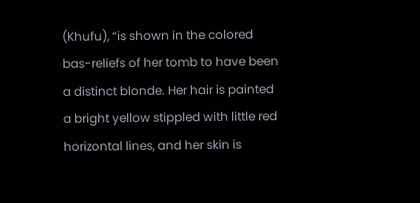(Khufu), “is shown in the colored bas-reliefs of her tomb to have been a distinct blonde. Her hair is painted a bright yellow stippled with little red horizontal lines, and her skin is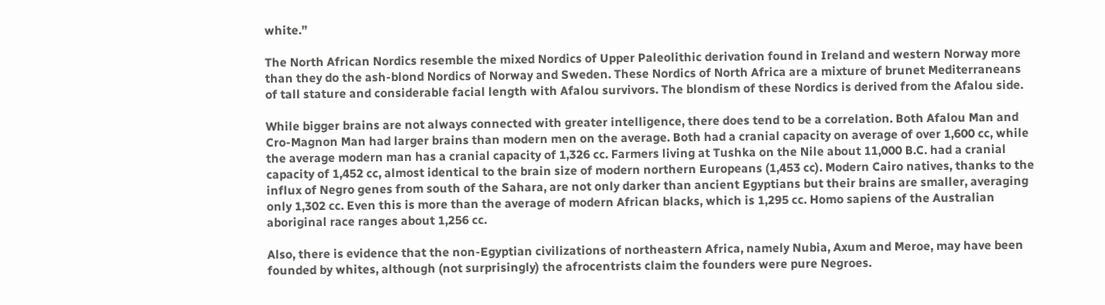white.”

The North African Nordics resemble the mixed Nordics of Upper Paleolithic derivation found in Ireland and western Norway more than they do the ash-blond Nordics of Norway and Sweden. These Nordics of North Africa are a mixture of brunet Mediterraneans of tall stature and considerable facial length with Afalou survivors. The blondism of these Nordics is derived from the Afalou side.

While bigger brains are not always connected with greater intelligence, there does tend to be a correlation. Both Afalou Man and Cro-Magnon Man had larger brains than modern men on the average. Both had a cranial capacity on average of over 1,600 cc, while the average modern man has a cranial capacity of 1,326 cc. Farmers living at Tushka on the Nile about 11,000 B.C. had a cranial capacity of 1,452 cc, almost identical to the brain size of modern northern Europeans (1,453 cc). Modern Cairo natives, thanks to the influx of Negro genes from south of the Sahara, are not only darker than ancient Egyptians but their brains are smaller, averaging only 1,302 cc. Even this is more than the average of modern African blacks, which is 1,295 cc. Homo sapiens of the Australian aboriginal race ranges about 1,256 cc.

Also, there is evidence that the non-Egyptian civilizations of northeastern Africa, namely Nubia, Axum and Meroe, may have been founded by whites, although (not surprisingly) the afrocentrists claim the founders were pure Negroes.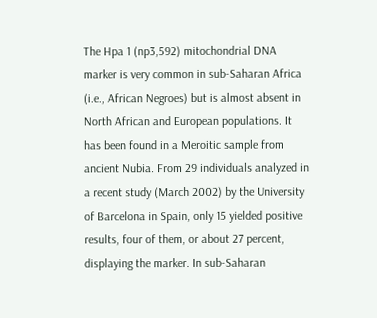The Hpa 1 (np3,592) mitochondrial DNA marker is very common in sub-Saharan Africa (i.e., African Negroes) but is almost absent in North African and European populations. It has been found in a Meroitic sample from ancient Nubia. From 29 individuals analyzed in a recent study (March 2002) by the University of Barcelona in Spain, only 15 yielded positive results, four of them, or about 27 percent, displaying the marker. In sub-Saharan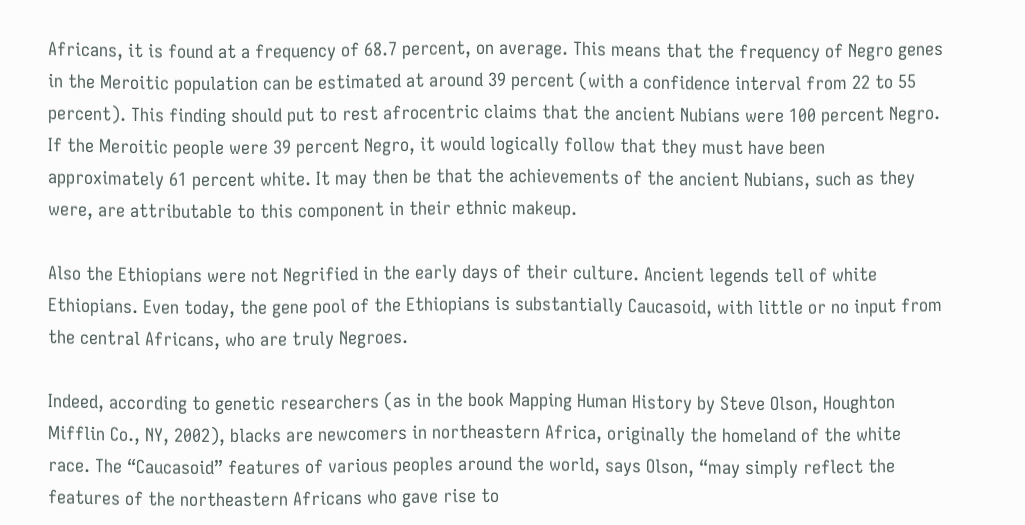Africans, it is found at a frequency of 68.7 percent, on average. This means that the frequency of Negro genes in the Meroitic population can be estimated at around 39 percent (with a confidence interval from 22 to 55 percent). This finding should put to rest afrocentric claims that the ancient Nubians were 100 percent Negro. If the Meroitic people were 39 percent Negro, it would logically follow that they must have been approximately 61 percent white. It may then be that the achievements of the ancient Nubians, such as they were, are attributable to this component in their ethnic makeup.

Also the Ethiopians were not Negrified in the early days of their culture. Ancient legends tell of white Ethiopians. Even today, the gene pool of the Ethiopians is substantially Caucasoid, with little or no input from the central Africans, who are truly Negroes.

Indeed, according to genetic researchers (as in the book Mapping Human History by Steve Olson, Houghton Mifflin Co., NY, 2002), blacks are newcomers in northeastern Africa, originally the homeland of the white race. The “Caucasoid” features of various peoples around the world, says Olson, “may simply reflect the features of the northeastern Africans who gave rise to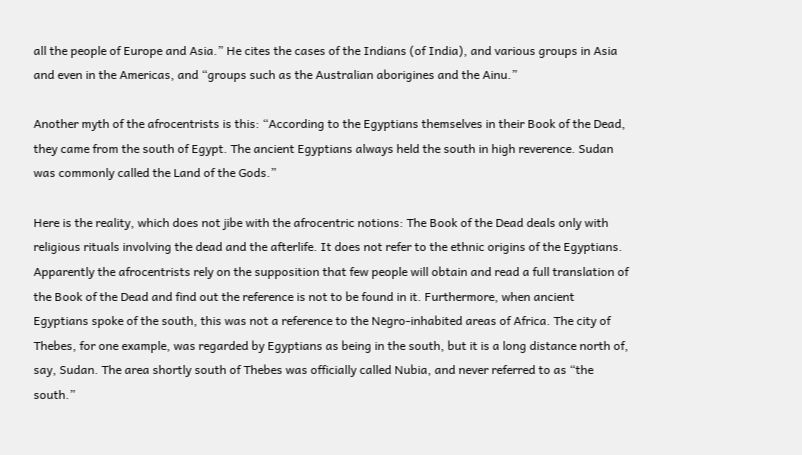all the people of Europe and Asia.” He cites the cases of the Indians (of India), and various groups in Asia and even in the Americas, and “groups such as the Australian aborigines and the Ainu.”

Another myth of the afrocentrists is this: “According to the Egyptians themselves in their Book of the Dead, they came from the south of Egypt. The ancient Egyptians always held the south in high reverence. Sudan was commonly called the Land of the Gods.”

Here is the reality, which does not jibe with the afrocentric notions: The Book of the Dead deals only with religious rituals involving the dead and the afterlife. It does not refer to the ethnic origins of the Egyptians. Apparently the afrocentrists rely on the supposition that few people will obtain and read a full translation of the Book of the Dead and find out the reference is not to be found in it. Furthermore, when ancient Egyptians spoke of the south, this was not a reference to the Negro-inhabited areas of Africa. The city of Thebes, for one example, was regarded by Egyptians as being in the south, but it is a long distance north of, say, Sudan. The area shortly south of Thebes was officially called Nubia, and never referred to as “the south.”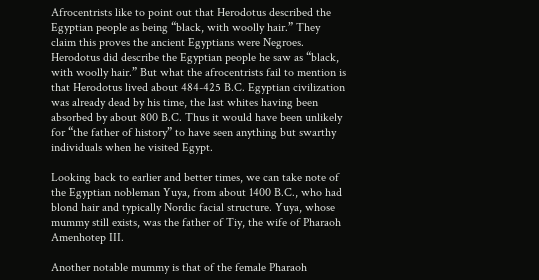Afrocentrists like to point out that Herodotus described the Egyptian people as being “black, with woolly hair.” They claim this proves the ancient Egyptians were Negroes. Herodotus did describe the Egyptian people he saw as “black, with woolly hair.” But what the afrocentrists fail to mention is that Herodotus lived about 484-425 B.C. Egyptian civilization was already dead by his time, the last whites having been absorbed by about 800 B.C. Thus it would have been unlikely for “the father of history” to have seen anything but swarthy individuals when he visited Egypt.

Looking back to earlier and better times, we can take note of the Egyptian nobleman Yuya, from about 1400 B.C., who had blond hair and typically Nordic facial structure. Yuya, whose mummy still exists, was the father of Tiy, the wife of Pharaoh Amenhotep III.

Another notable mummy is that of the female Pharaoh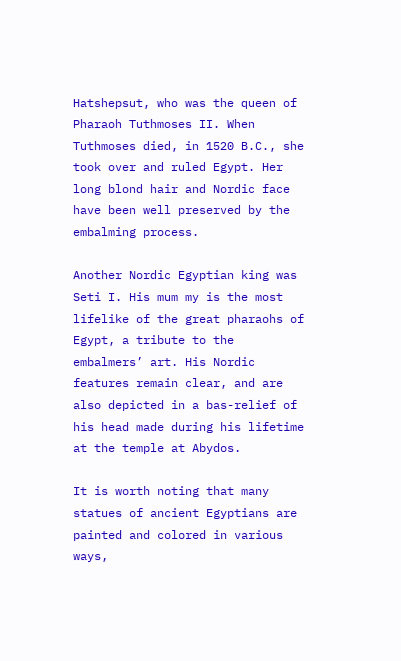Hatshepsut, who was the queen of Pharaoh Tuthmoses II. When Tuthmoses died, in 1520 B.C., she took over and ruled Egypt. Her long blond hair and Nordic face have been well preserved by the embalming process.

Another Nordic Egyptian king was Seti I. His mum my is the most lifelike of the great pharaohs of Egypt, a tribute to the embalmers’ art. His Nordic features remain clear, and are also depicted in a bas-relief of his head made during his lifetime at the temple at Abydos.

It is worth noting that many statues of ancient Egyptians are painted and colored in various ways,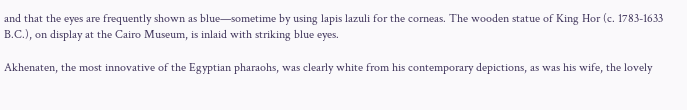and that the eyes are frequently shown as blue—sometime by using lapis lazuli for the corneas. The wooden statue of King Hor (c. 1783-1633 B.C.), on display at the Cairo Museum, is inlaid with striking blue eyes.

Akhenaten, the most innovative of the Egyptian pharaohs, was clearly white from his contemporary depictions, as was his wife, the lovely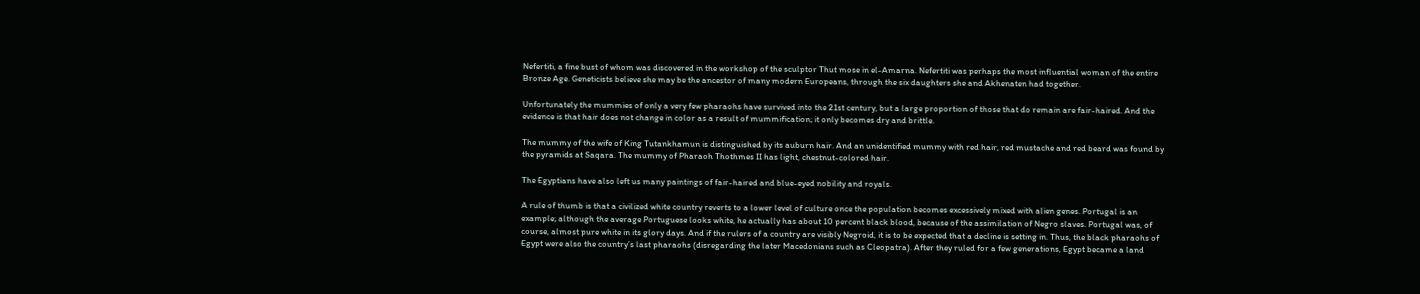Nefertiti, a fine bust of whom was discovered in the workshop of the sculptor Thut mose in el-Amarna. Nefertiti was perhaps the most influential woman of the entire Bronze Age. Geneticists believe she may be the ancestor of many modern Europeans, through the six daughters she and Akhenaten had together.

Unfortunately the mummies of only a very few pharaohs have survived into the 21st century, but a large proportion of those that do remain are fair-haired. And the evidence is that hair does not change in color as a result of mummification; it only becomes dry and brittle.

The mummy of the wife of King Tutankhamun is distinguished by its auburn hair. And an unidentified mummy with red hair, red mustache and red beard was found by the pyramids at Saqara. The mummy of Pharaoh Thothmes II has light, chestnut-colored hair.

The Egyptians have also left us many paintings of fair-haired and blue-eyed nobility and royals.

A rule of thumb is that a civilized white country reverts to a lower level of culture once the population becomes excessively mixed with alien genes. Portugal is an example; although the average Portuguese looks white, he actually has about 10 percent black blood, because of the assimilation of Negro slaves. Portugal was, of course, almost pure white in its glory days. And if the rulers of a country are visibly Negroid, it is to be expected that a decline is setting in. Thus, the black pharaohs of Egypt were also the country’s last pharaohs (disregarding the later Macedonians such as Cleopatra). After they ruled for a few generations, Egypt became a land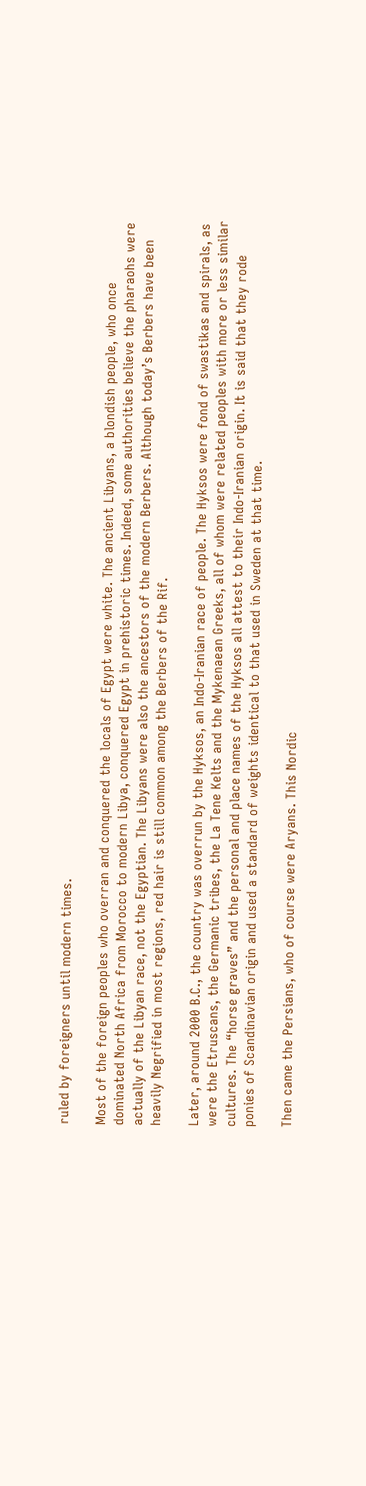ruled by foreigners until modern times.

Most of the foreign peoples who overran and conquered the locals of Egypt were white. The ancient Libyans, a blondish people, who once dominated North Africa from Morocco to modern Libya, conquered Egypt in prehistoric times. Indeed, some authorities believe the pharaohs were actually of the Libyan race, not the Egyptian. The Libyans were also the ancestors of the modern Berbers. Although today’s Berbers have been heavily Negrified in most regions, red hair is still common among the Berbers of the Rif.

Later, around 2000 B.C., the country was overrun by the Hyksos, an Indo-Iranian race of people. The Hyksos were fond of swastikas and spirals, as were the Etruscans, the Germanic tribes, the La Tene Kelts and the Mykenaean Greeks, all of whom were related peoples with more or less similar cultures. The “horse graves” and the personal and place names of the Hyksos all attest to their Indo-Iranian origin. It is said that they rode ponies of Scandinavian origin and used a standard of weights identical to that used in Sweden at that time.

Then came the Persians, who of course were Aryans. This Nordic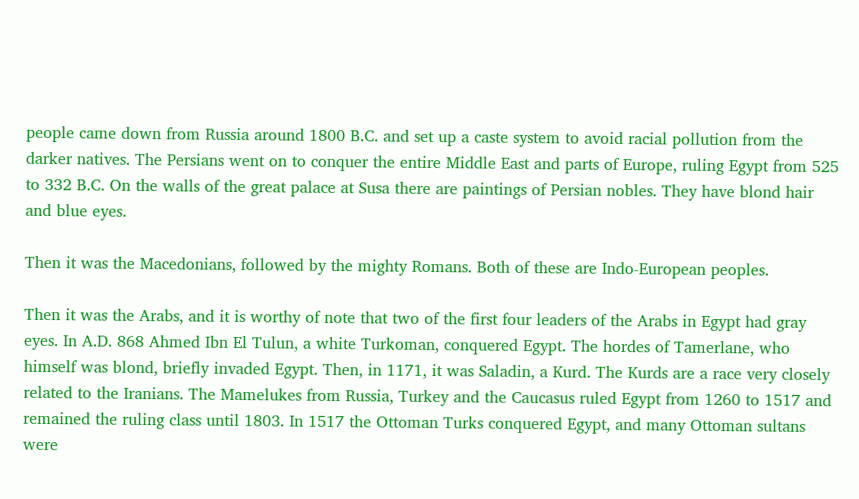people came down from Russia around 1800 B.C. and set up a caste system to avoid racial pollution from the darker natives. The Persians went on to conquer the entire Middle East and parts of Europe, ruling Egypt from 525 to 332 B.C. On the walls of the great palace at Susa there are paintings of Persian nobles. They have blond hair and blue eyes.

Then it was the Macedonians, followed by the mighty Romans. Both of these are Indo-European peoples.

Then it was the Arabs, and it is worthy of note that two of the first four leaders of the Arabs in Egypt had gray eyes. In A.D. 868 Ahmed Ibn El Tulun, a white Turkoman, conquered Egypt. The hordes of Tamerlane, who himself was blond, briefly invaded Egypt. Then, in 1171, it was Saladin, a Kurd. The Kurds are a race very closely related to the Iranians. The Mamelukes from Russia, Turkey and the Caucasus ruled Egypt from 1260 to 1517 and remained the ruling class until 1803. In 1517 the Ottoman Turks conquered Egypt, and many Ottoman sultans were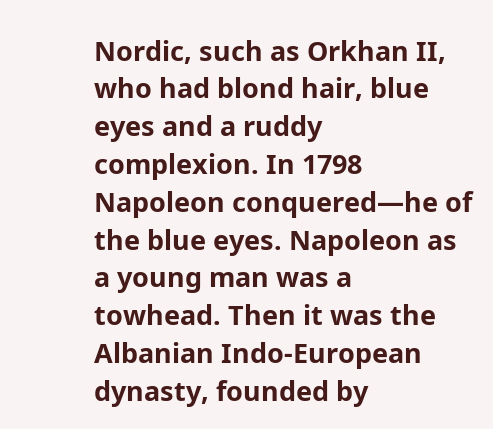Nordic, such as Orkhan II, who had blond hair, blue eyes and a ruddy complexion. In 1798 Napoleon conquered—he of the blue eyes. Napoleon as a young man was a towhead. Then it was the Albanian Indo-European dynasty, founded by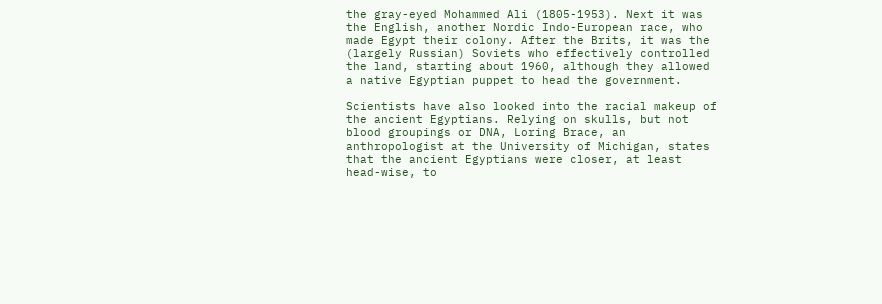the gray-eyed Mohammed Ali (1805-1953). Next it was the English, another Nordic Indo-European race, who made Egypt their colony. After the Brits, it was the (largely Russian) Soviets who effectively controlled the land, starting about 1960, although they allowed a native Egyptian puppet to head the government.

Scientists have also looked into the racial makeup of the ancient Egyptians. Relying on skulls, but not blood groupings or DNA, Loring Brace, an anthropologist at the University of Michigan, states that the ancient Egyptians were closer, at least head-wise, to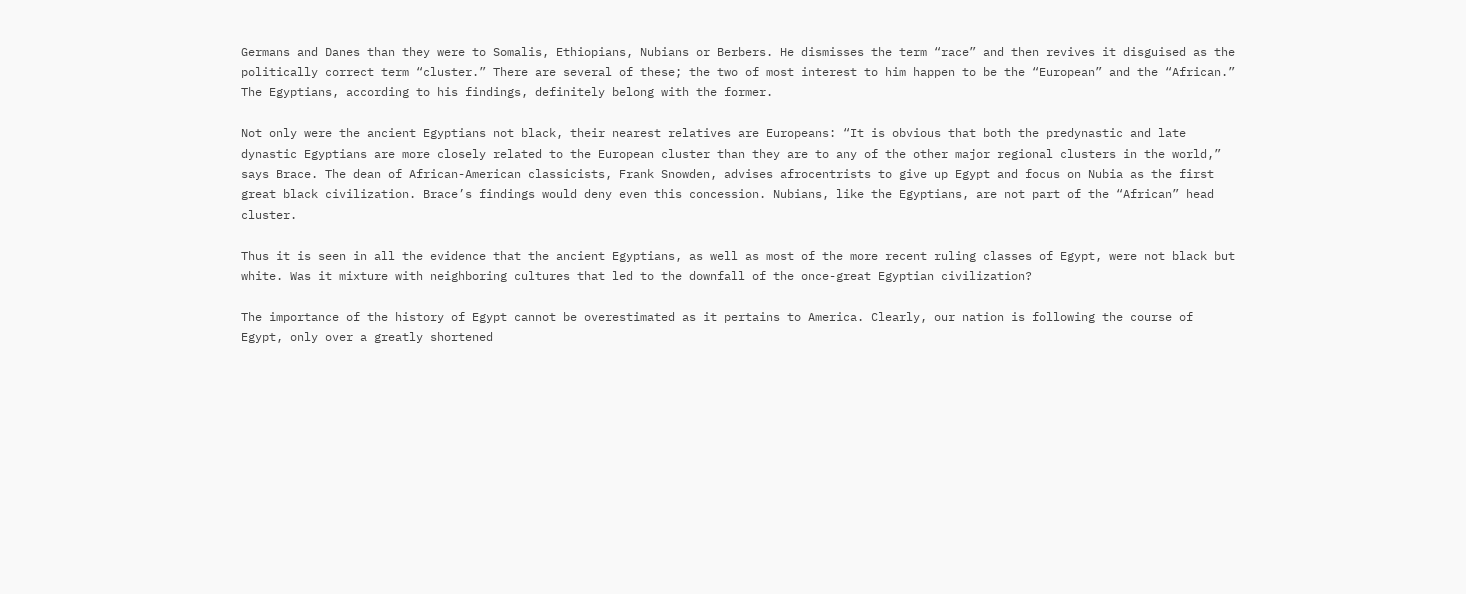Germans and Danes than they were to Somalis, Ethiopians, Nubians or Berbers. He dismisses the term “race” and then revives it disguised as the politically correct term “cluster.” There are several of these; the two of most interest to him happen to be the “European” and the “African.” The Egyptians, according to his findings, definitely belong with the former.

Not only were the ancient Egyptians not black, their nearest relatives are Europeans: “It is obvious that both the predynastic and late dynastic Egyptians are more closely related to the European cluster than they are to any of the other major regional clusters in the world,” says Brace. The dean of African-American classicists, Frank Snowden, advises afrocentrists to give up Egypt and focus on Nubia as the first great black civilization. Brace’s findings would deny even this concession. Nubians, like the Egyptians, are not part of the “African” head cluster.

Thus it is seen in all the evidence that the ancient Egyptians, as well as most of the more recent ruling classes of Egypt, were not black but white. Was it mixture with neighboring cultures that led to the downfall of the once-great Egyptian civilization?

The importance of the history of Egypt cannot be overestimated as it pertains to America. Clearly, our nation is following the course of Egypt, only over a greatly shortened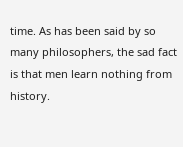time. As has been said by so many philosophers, the sad fact is that men learn nothing from history.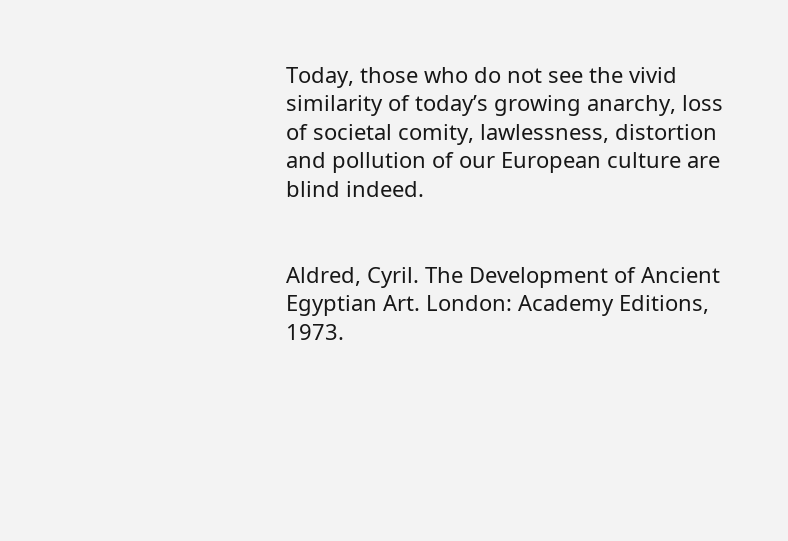Today, those who do not see the vivid similarity of today’s growing anarchy, loss of societal comity, lawlessness, distortion and pollution of our European culture are blind indeed.


Aldred, Cyril. The Development of Ancient Egyptian Art. London: Academy Editions, 1973.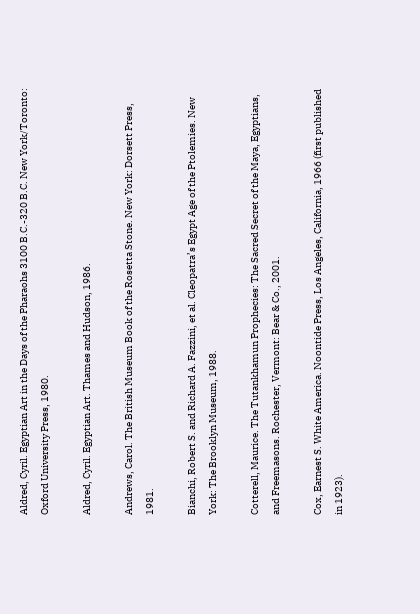Aldred, Cyril. Egyptian Art in the Days of the Pharaohs 3100 B.C.-320 B.C. New York/Toronto: Oxford University Press, 1980.

Aldred, Cyril. Egyptian Art. Thames and Hudson, 1986.

Andrews, Carol. The British Museum Book of the Rosetta Stone. New York: Dorsett Press, 1981.

Bianchi, Robert S. and Richard A. Fazzini, et al. Cleopatra’s Egypt Age of the Ptolemies. New York: The Brooklyn Museum, 1988.

Cotterell, Maurice. The Tutankhamun Prophecies: The Sacred Secret of the Maya, Egyptians, and Freemasons. Rochester, Vermont: Bear & Co., 2001.

Cox, Earnest S. White America. Noontide Press, Los Angeles, California, 1966 (first published in 1923).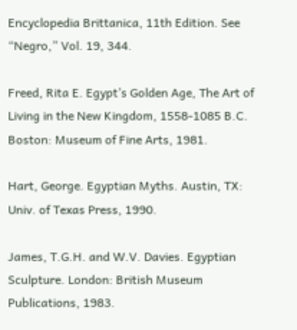Encyclopedia Brittanica, 11th Edition. See “Negro,” Vol. 19, 344.

Freed, Rita E. Egypt’s Golden Age, The Art of Living in the New Kingdom, 1558-1085 B.C. Boston: Museum of Fine Arts, 1981.

Hart, George. Egyptian Myths. Austin, TX: Univ. of Texas Press, 1990.

James, T.G.H. and W.V. Davies. Egyptian Sculpture. London: British Museum Publications, 1983.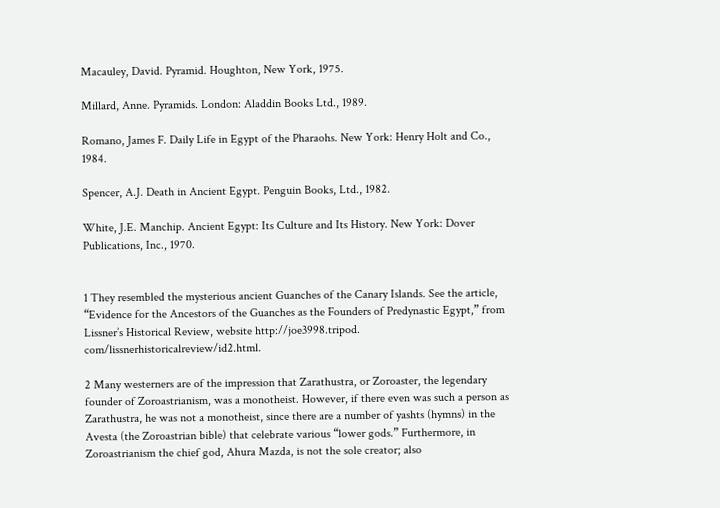Macauley, David. Pyramid. Houghton, New York, 1975.

Millard, Anne. Pyramids. London: Aladdin Books Ltd., 1989.

Romano, James F. Daily Life in Egypt of the Pharaohs. New York: Henry Holt and Co., 1984.

Spencer, A.J. Death in Ancient Egypt. Penguin Books, Ltd., 1982.

White, J.E. Manchip. Ancient Egypt: Its Culture and Its History. New York: Dover Publications, Inc., 1970.


1 They resembled the mysterious ancient Guanches of the Canary Islands. See the article, “Evidence for the Ancestors of the Guanches as the Founders of Predynastic Egypt,” from Lissner’s Historical Review, website http://joe3998.tripod. com/lissnerhistoricalreview/id2.html.

2 Many westerners are of the impression that Zarathustra, or Zoroaster, the legendary founder of Zoroastrianism, was a monotheist. However, if there even was such a person as Zarathustra, he was not a monotheist, since there are a number of yashts (hymns) in the Avesta (the Zoroastrian bible) that celebrate various “lower gods.” Furthermore, in Zoroastrianism the chief god, Ahura Mazda, is not the sole creator; also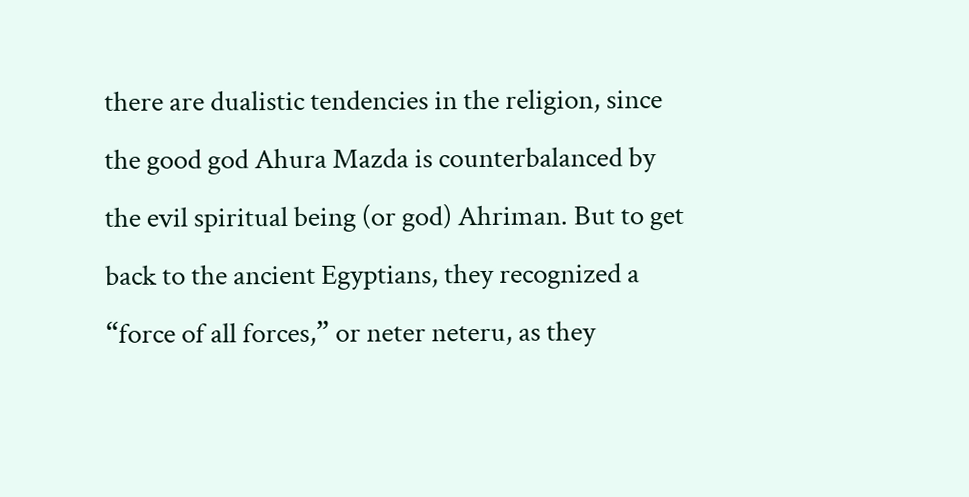there are dualistic tendencies in the religion, since the good god Ahura Mazda is counterbalanced by the evil spiritual being (or god) Ahriman. But to get back to the ancient Egyptians, they recognized a “force of all forces,” or neter neteru, as they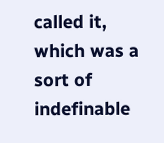called it, which was a sort of indefinable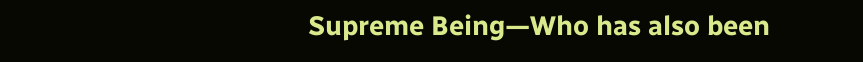Supreme Being—Who has also been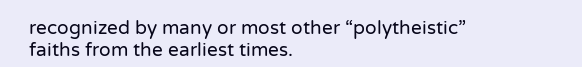recognized by many or most other “polytheistic” faiths from the earliest times.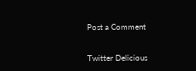Post a Comment


Twitter Delicious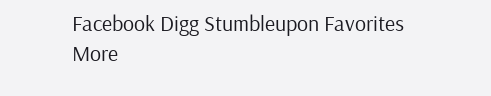Facebook Digg Stumbleupon Favorites More